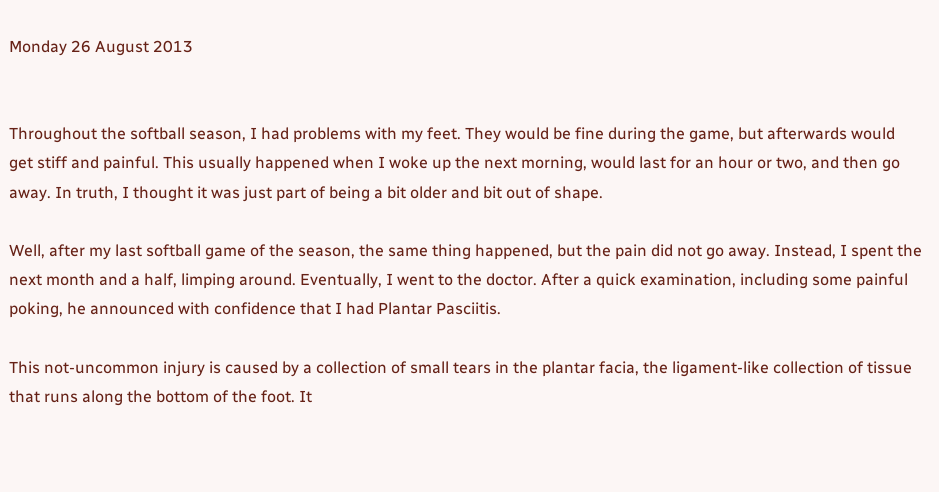Monday 26 August 2013


Throughout the softball season, I had problems with my feet. They would be fine during the game, but afterwards would get stiff and painful. This usually happened when I woke up the next morning, would last for an hour or two, and then go away. In truth, I thought it was just part of being a bit older and bit out of shape.

Well, after my last softball game of the season, the same thing happened, but the pain did not go away. Instead, I spent the next month and a half, limping around. Eventually, I went to the doctor. After a quick examination, including some painful poking, he announced with confidence that I had Plantar Pasciitis.

This not-uncommon injury is caused by a collection of small tears in the plantar facia, the ligament-like collection of tissue that runs along the bottom of the foot. It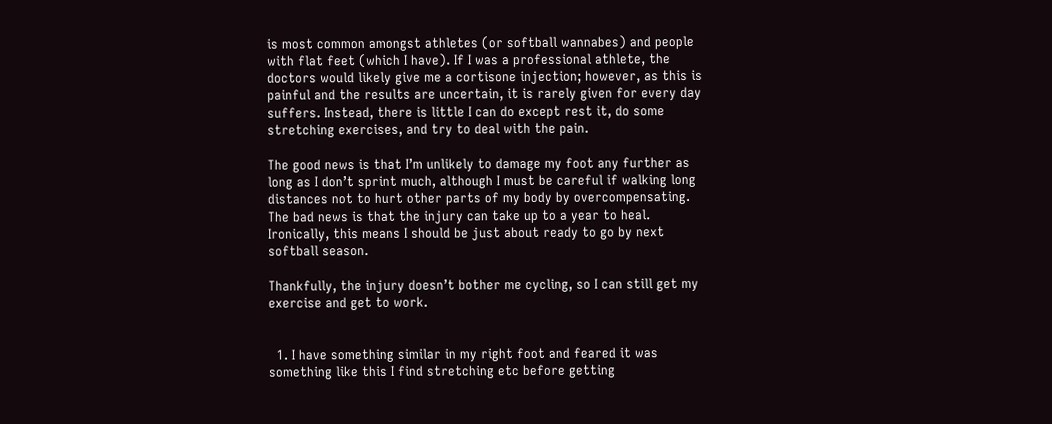is most common amongst athletes (or softball wannabes) and people with flat feet (which I have). If I was a professional athlete, the doctors would likely give me a cortisone injection; however, as this is painful and the results are uncertain, it is rarely given for every day suffers. Instead, there is little I can do except rest it, do some stretching exercises, and try to deal with the pain.

The good news is that I’m unlikely to damage my foot any further as long as I don’t sprint much, although I must be careful if walking long distances not to hurt other parts of my body by overcompensating. The bad news is that the injury can take up to a year to heal. Ironically, this means I should be just about ready to go by next softball season.

Thankfully, the injury doesn’t bother me cycling, so I can still get my exercise and get to work.


  1. I have something similar in my right foot and feared it was something like this I find stretching etc before getting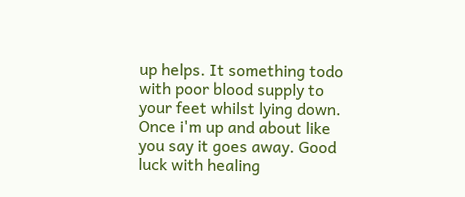up helps. It something todo with poor blood supply to your feet whilst lying down. Once i'm up and about like you say it goes away. Good luck with healing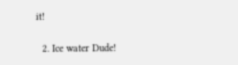it!

  2. Ice water Dude!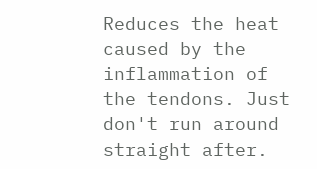Reduces the heat caused by the inflammation of the tendons. Just don't run around straight after.